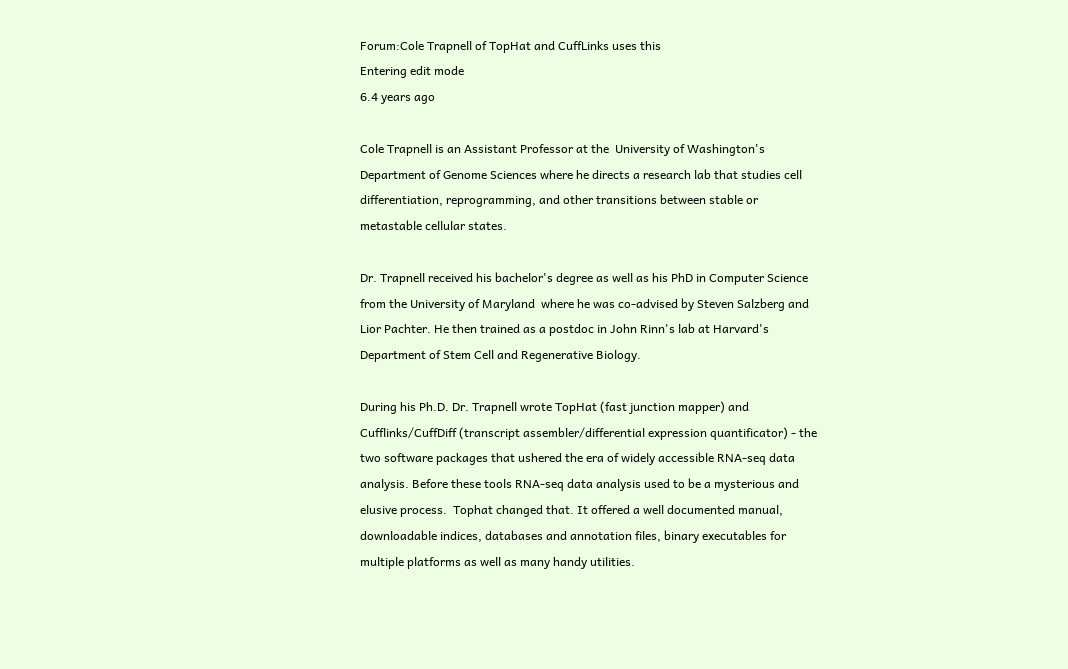Forum:Cole Trapnell of TopHat and CuffLinks uses this
Entering edit mode
6.4 years ago

Cole Trapnell is an Assistant Professor at the  University of Washington's Department of Genome Sciences where he directs a research lab that studies cell differentiation, reprogramming, and other transitions between stable or metastable cellular states.

Dr. Trapnell received his bachelor's degree as well as his PhD in Computer Science from the University of Maryland  where he was co-advised by Steven Salzberg and Lior Pachter. He then trained as a postdoc in John Rinn's lab at Harvard's Department of Stem Cell and Regenerative Biology.

During his Ph.D. Dr. Trapnell wrote TopHat (fast junction mapper) and Cufflinks/CuffDiff (transcript assembler/differential expression quantificator) - the two software packages that ushered the era of widely accessible RNA-seq data analysis. Before these tools RNA-seq data analysis used to be a mysterious and elusive process.  Tophat changed that. It offered a well documented manual,  downloadable indices, databases and annotation files, binary executables for multiple platforms as well as many handy utilities.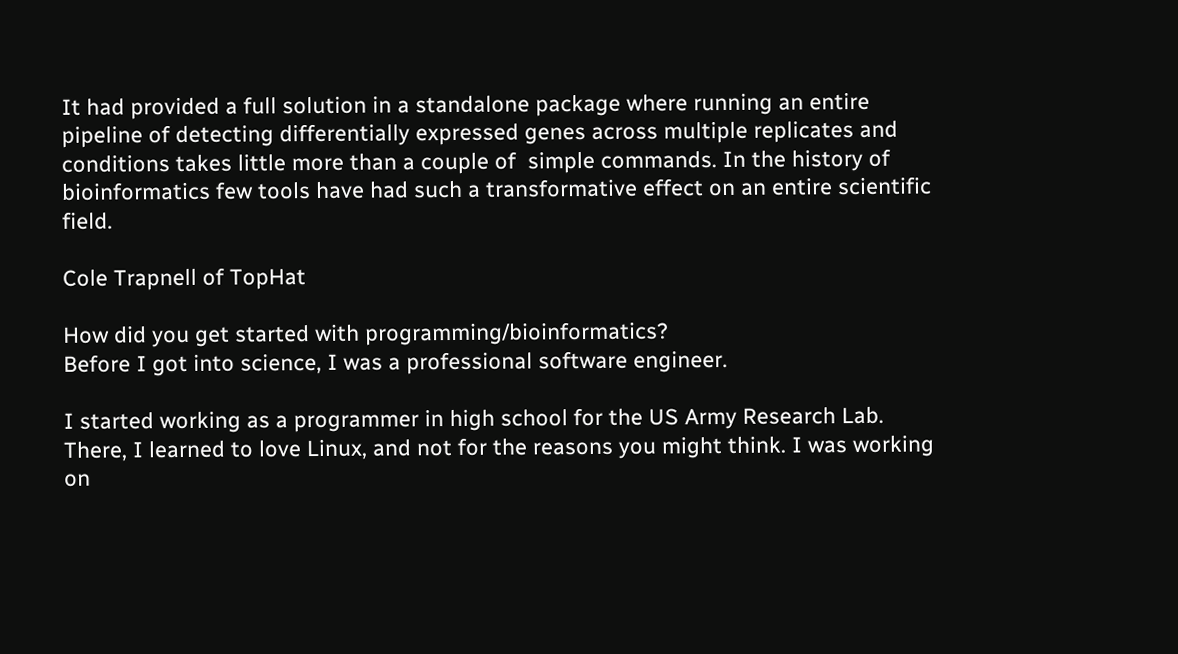It had provided a full solution in a standalone package where running an entire pipeline of detecting differentially expressed genes across multiple replicates and conditions takes little more than a couple of  simple commands. In the history of bioinformatics few tools have had such a transformative effect on an entire scientific field.

Cole Trapnell of TopHat

How did you get started with programming/bioinformatics?
Before I got into science, I was a professional software engineer.

I started working as a programmer in high school for the US Army Research Lab. There, I learned to love Linux, and not for the reasons you might think. I was working on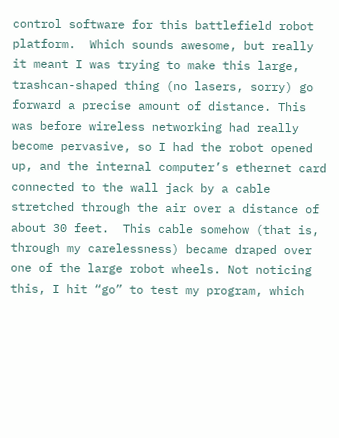control software for this battlefield robot platform.  Which sounds awesome, but really it meant I was trying to make this large, trashcan-shaped thing (no lasers, sorry) go forward a precise amount of distance. This was before wireless networking had really become pervasive, so I had the robot opened up, and the internal computer’s ethernet card connected to the wall jack by a cable stretched through the air over a distance of about 30 feet.  This cable somehow (that is, through my carelessness) became draped over one of the large robot wheels. Not noticing this, I hit “go” to test my program, which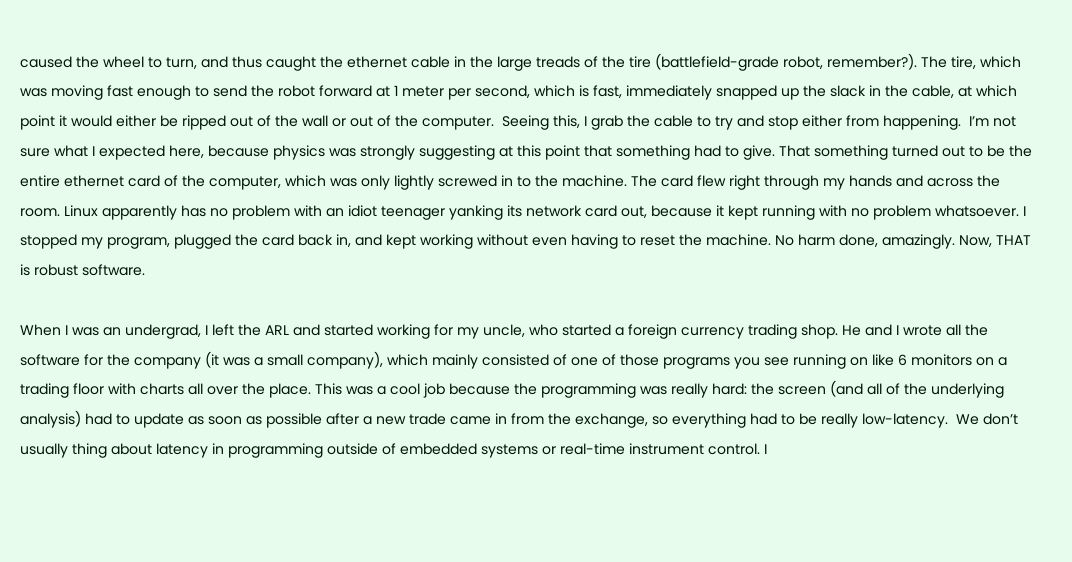caused the wheel to turn, and thus caught the ethernet cable in the large treads of the tire (battlefield-grade robot, remember?). The tire, which was moving fast enough to send the robot forward at 1 meter per second, which is fast, immediately snapped up the slack in the cable, at which point it would either be ripped out of the wall or out of the computer.  Seeing this, I grab the cable to try and stop either from happening.  I’m not sure what I expected here, because physics was strongly suggesting at this point that something had to give. That something turned out to be the entire ethernet card of the computer, which was only lightly screwed in to the machine. The card flew right through my hands and across the room. Linux apparently has no problem with an idiot teenager yanking its network card out, because it kept running with no problem whatsoever. I stopped my program, plugged the card back in, and kept working without even having to reset the machine. No harm done, amazingly. Now, THAT is robust software.

When I was an undergrad, I left the ARL and started working for my uncle, who started a foreign currency trading shop. He and I wrote all the software for the company (it was a small company), which mainly consisted of one of those programs you see running on like 6 monitors on a trading floor with charts all over the place. This was a cool job because the programming was really hard: the screen (and all of the underlying analysis) had to update as soon as possible after a new trade came in from the exchange, so everything had to be really low-latency.  We don’t usually thing about latency in programming outside of embedded systems or real-time instrument control. I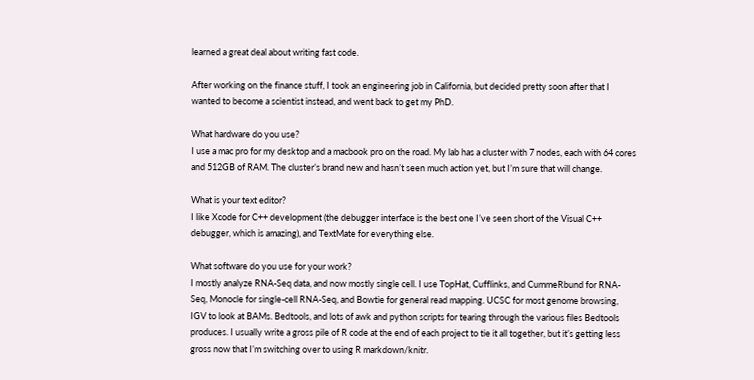learned a great deal about writing fast code.

After working on the finance stuff, I took an engineering job in California, but decided pretty soon after that I wanted to become a scientist instead, and went back to get my PhD.

What hardware do you use?
I use a mac pro for my desktop and a macbook pro on the road. My lab has a cluster with 7 nodes, each with 64 cores and 512GB of RAM. The cluster’s brand new and hasn’t seen much action yet, but I’m sure that will change.

What is your text editor?
I like Xcode for C++ development (the debugger interface is the best one I’ve seen short of the Visual C++ debugger, which is amazing), and TextMate for everything else.

What software do you use for your work?
I mostly analyze RNA-Seq data, and now mostly single cell. I use TopHat, Cufflinks, and CummeRbund for RNA-Seq, Monocle for single-cell RNA-Seq, and Bowtie for general read mapping. UCSC for most genome browsing, IGV to look at BAMs. Bedtools, and lots of awk and python scripts for tearing through the various files Bedtools produces. I usually write a gross pile of R code at the end of each project to tie it all together, but it’s getting less gross now that I’m switching over to using R markdown/knitr.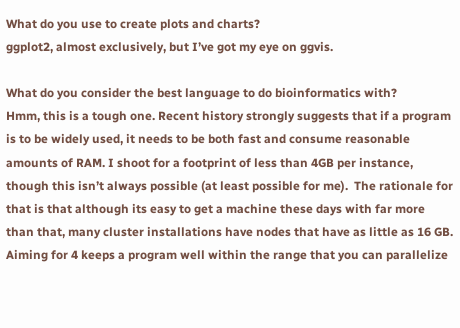What do you use to create plots and charts?
ggplot2, almost exclusively, but I’ve got my eye on ggvis.

What do you consider the best language to do bioinformatics with?
Hmm, this is a tough one. Recent history strongly suggests that if a program is to be widely used, it needs to be both fast and consume reasonable amounts of RAM. I shoot for a footprint of less than 4GB per instance, though this isn’t always possible (at least possible for me).  The rationale for that is that although its easy to get a machine these days with far more than that, many cluster installations have nodes that have as little as 16 GB. Aiming for 4 keeps a program well within the range that you can parallelize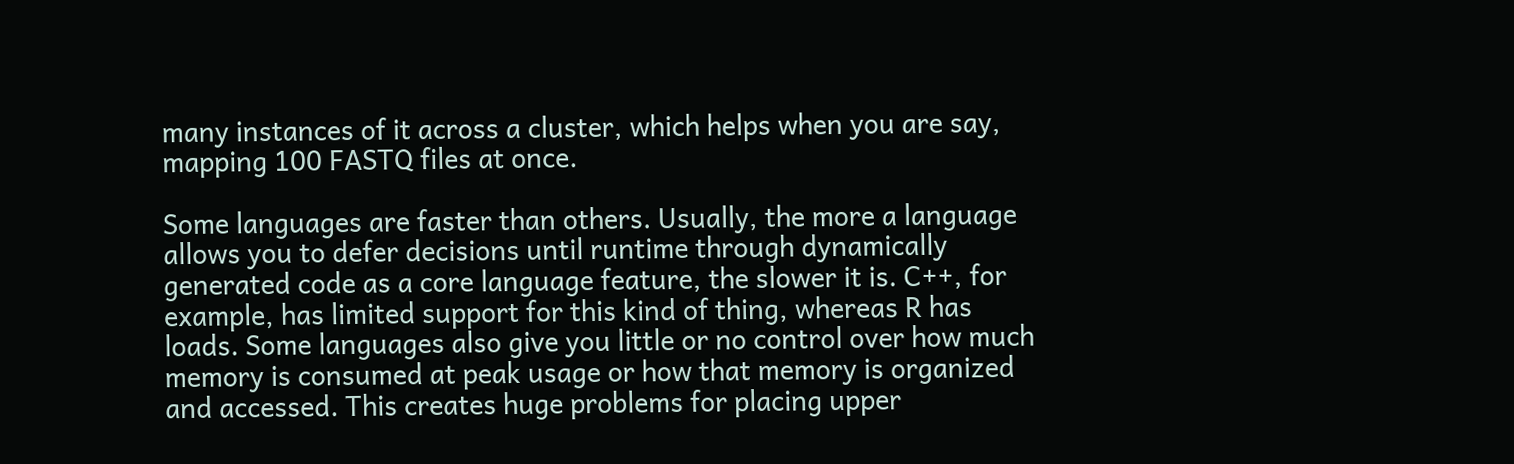many instances of it across a cluster, which helps when you are say, mapping 100 FASTQ files at once.

Some languages are faster than others. Usually, the more a language allows you to defer decisions until runtime through dynamically generated code as a core language feature, the slower it is. C++, for example, has limited support for this kind of thing, whereas R has loads. Some languages also give you little or no control over how much memory is consumed at peak usage or how that memory is organized and accessed. This creates huge problems for placing upper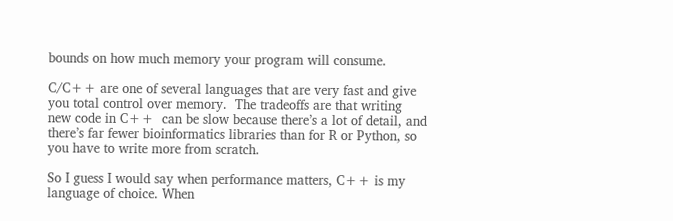bounds on how much memory your program will consume.

C/C++ are one of several languages that are very fast and give you total control over memory.  The tradeoffs are that writing new code in C++  can be slow because there’s a lot of detail, and there’s far fewer bioinformatics libraries than for R or Python, so you have to write more from scratch.

So I guess I would say when performance matters, C++ is my language of choice. When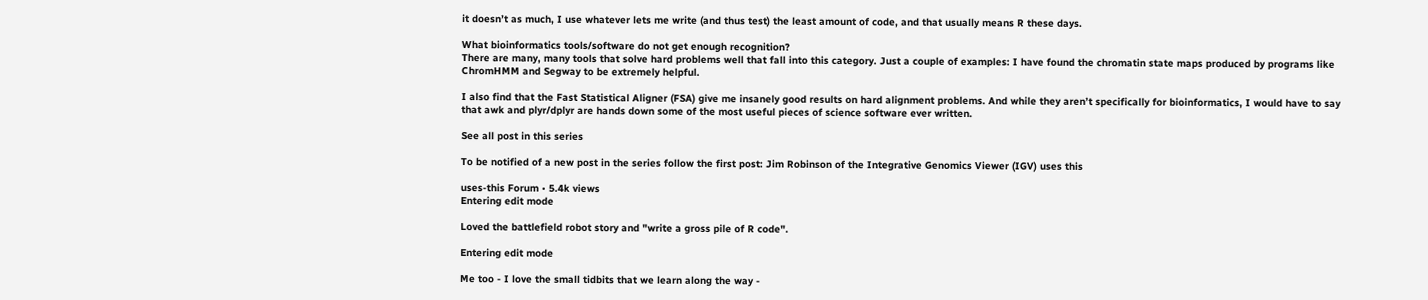it doesn’t as much, I use whatever lets me write (and thus test) the least amount of code, and that usually means R these days.

What bioinformatics tools/software do not get enough recognition?
There are many, many tools that solve hard problems well that fall into this category. Just a couple of examples: I have found the chromatin state maps produced by programs like ChromHMM and Segway to be extremely helpful.

I also find that the Fast Statistical Aligner (FSA) give me insanely good results on hard alignment problems. And while they aren’t specifically for bioinformatics, I would have to say that awk and plyr/dplyr are hands down some of the most useful pieces of science software ever written.

See all post in this series

To be notified of a new post in the series follow the first post: Jim Robinson of the Integrative Genomics Viewer (IGV) uses this

uses-this Forum • 5.4k views
Entering edit mode

Loved the battlefield robot story and "write a gross pile of R code".

Entering edit mode

Me too - I love the small tidbits that we learn along the way -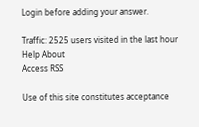Login before adding your answer.

Traffic: 2525 users visited in the last hour
Help About
Access RSS

Use of this site constitutes acceptance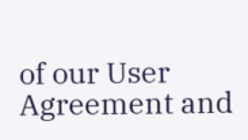of our User Agreement and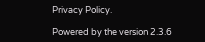Privacy Policy.

Powered by the version 2.3.6